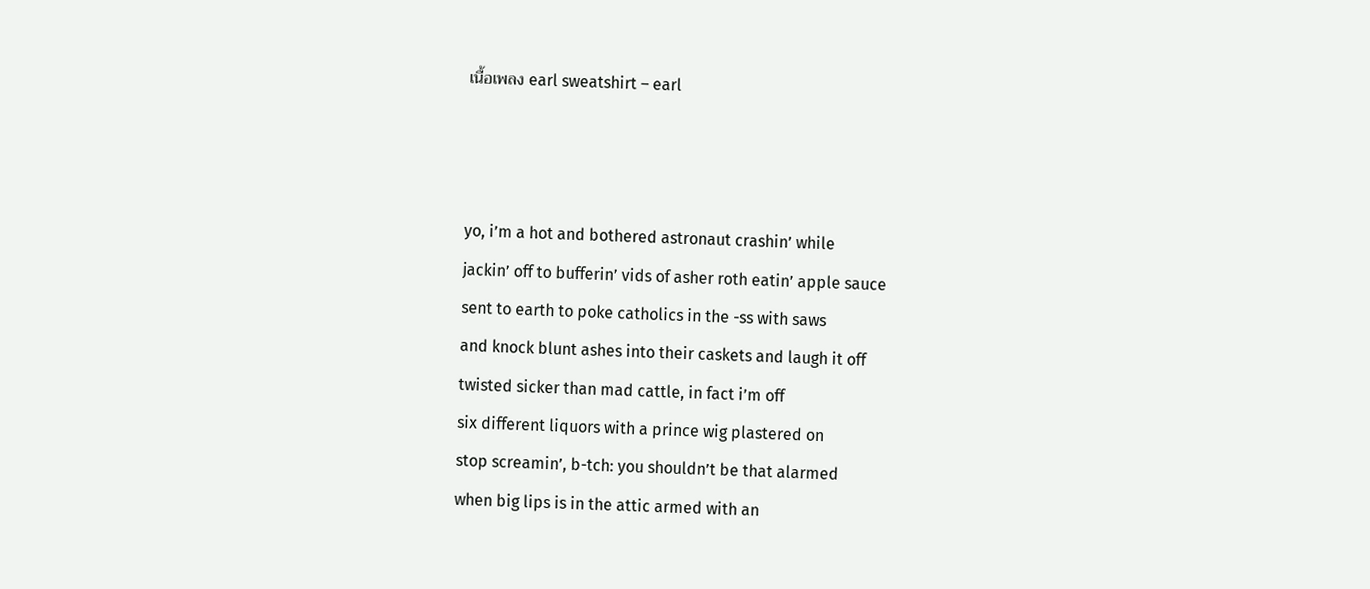เนื้อเพลง earl sweatshirt – earl



yo, i’m a hot and bothered astronaut crashin’ while
jackin’ off to bufferin’ vids of asher roth eatin’ apple sauce
sent to earth to poke catholics in the -ss with saws
and knock blunt ashes into their caskets and laugh it off
twisted sicker than mad cattle, in fact i’m off
six different liquors with a prince wig plastered on
stop screamin’, b-tch: you shouldn’t be that alarmed
when big lips is in the attic armed with an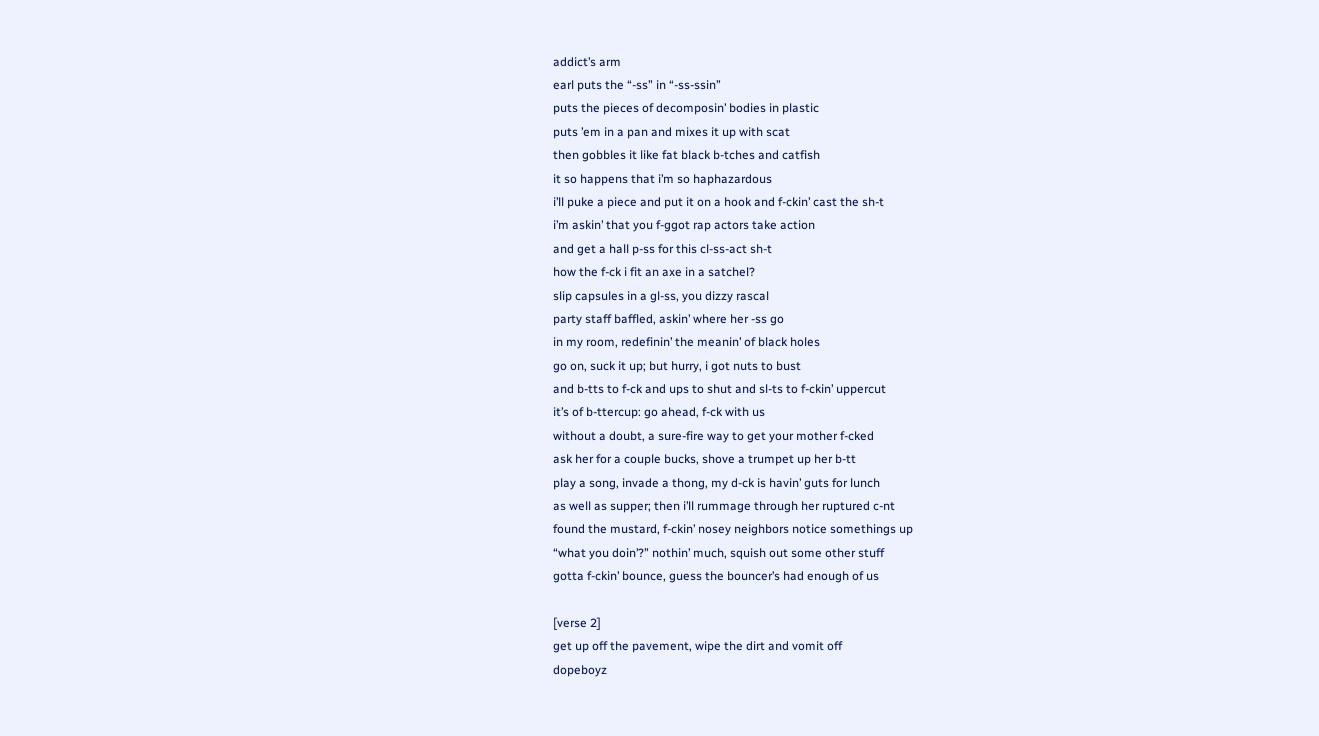addict’s arm
earl puts the “-ss” in “-ss-ssin”
puts the pieces of decomposin’ bodies in plastic
puts ’em in a pan and mixes it up with scat
then gobbles it like fat black b-tches and catfish
it so happens that i’m so haphazardous
i’ll puke a piece and put it on a hook and f-ckin’ cast the sh-t
i’m askin’ that you f-ggot rap actors take action
and get a hall p-ss for this cl-ss-act sh-t
how the f-ck i fit an axe in a satchel?
slip capsules in a gl-ss, you dizzy rascal
party staff baffled, askin’ where her -ss go
in my room, redefinin’ the meanin’ of black holes
go on, suck it up; but hurry, i got nuts to bust
and b-tts to f-ck and ups to shut and sl-ts to f-ckin’ uppercut
it’s of b-ttercup: go ahead, f-ck with us
without a doubt, a sure-fire way to get your mother f-cked
ask her for a couple bucks, shove a trumpet up her b-tt
play a song, invade a thong, my d-ck is havin’ guts for lunch
as well as supper; then i’ll rummage through her ruptured c-nt
found the mustard, f-ckin’ nosey neighbors notice somethings up
“what you doin’?” nothin’ much, squish out some other stuff
gotta f-ckin’ bounce, guess the bouncer’s had enough of us

[verse 2]
get up off the pavement, wipe the dirt and vomit off
dopeboyz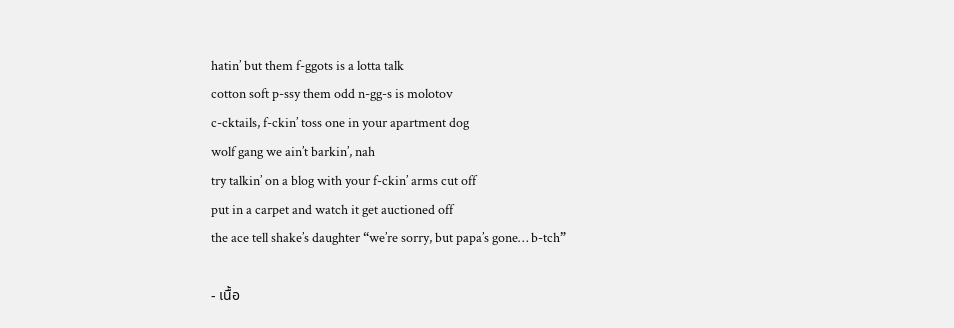hatin’ but them f-ggots is a lotta talk
cotton soft p-ssy them odd n-gg-s is molotov
c-cktails, f-ckin’ toss one in your apartment dog
wolf gang we ain’t barkin’, nah
try talkin’ on a blog with your f-ckin’ arms cut off
put in a carpet and watch it get auctioned off
the ace tell shake’s daughter “we’re sorry, but papa’s gone… b-tch”

- เนื้อ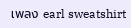เพลง earl sweatshirt